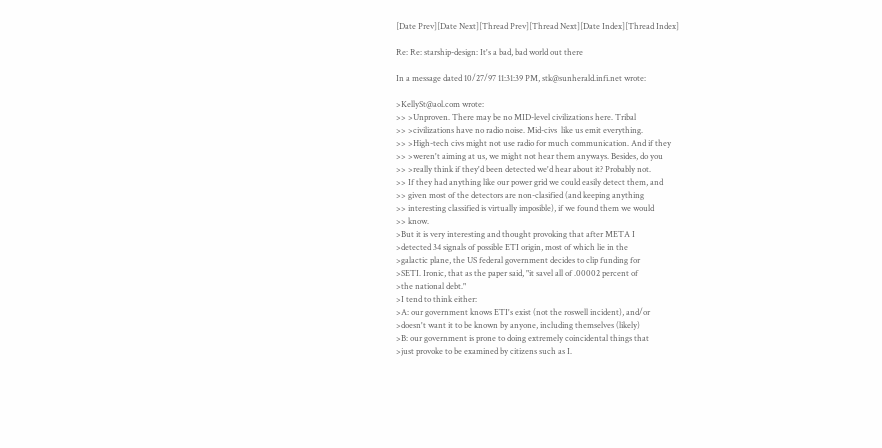[Date Prev][Date Next][Thread Prev][Thread Next][Date Index][Thread Index]

Re: Re: starship-design: It's a bad, bad world out there

In a message dated 10/27/97 11:31:39 PM, stk@sunherald.infi.net wrote:

>KellySt@aol.com wrote:
>> >Unproven. There may be no MID-level civilizations here. Tribal
>> >civilizations have no radio noise. Mid-civs  like us emit everything.
>> >High-tech civs might not use radio for much communication. And if they
>> >weren't aiming at us, we might not hear them anyways. Besides, do you
>> >really think if they'd been detected we'd hear about it? Probably not.
>> If they had anything like our power grid we could easily detect them, and
>> given most of the detectors are non-clasified (and keeping anything
>> interesting classified is virtually imposible), if we found them we would
>> know.
>But it is very interesting and thought provoking that after META I
>detected 34 signals of possible ETI origin, most of which lie in the
>galactic plane, the US federal government decides to clip funding for
>SETI. Ironic, that as the paper said, "it savel all of .00002 percent of
>the national debt."
>I tend to think either:
>A: our government knows ETI's exist (not the roswell incident), and/or
>doesn't want it to be known by anyone, including themselves (likely)
>B: our government is prone to doing extremely coincidental things that
>just provoke to be examined by citizens such as I.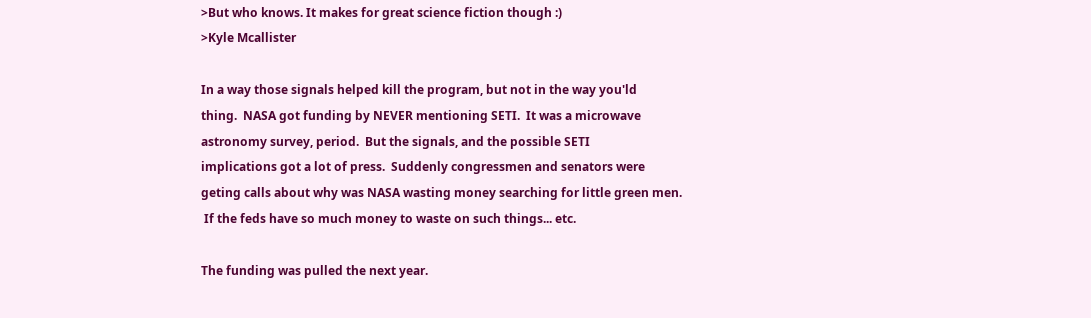>But who knows. It makes for great science fiction though :)
>Kyle Mcallister

In a way those signals helped kill the program, but not in the way you'ld
thing.  NASA got funding by NEVER mentioning SETI.  It was a microwave
astronomy survey, period.  But the signals, and the possible SETI
implications got a lot of press.  Suddenly congressmen and senators were
geting calls about why was NASA wasting money searching for little green men.
 If the feds have so much money to waste on such things... etc.

The funding was pulled the next year.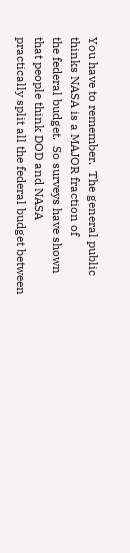You have to remember.  The general public thinks NASA is a MAJOR fraction of
the federal budget.  So surveys have shown that people think DOD and NASA
practically split all the federal budget between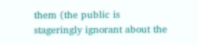them (the public is
stageringly ignorant about the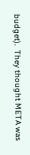budget).  They thought META was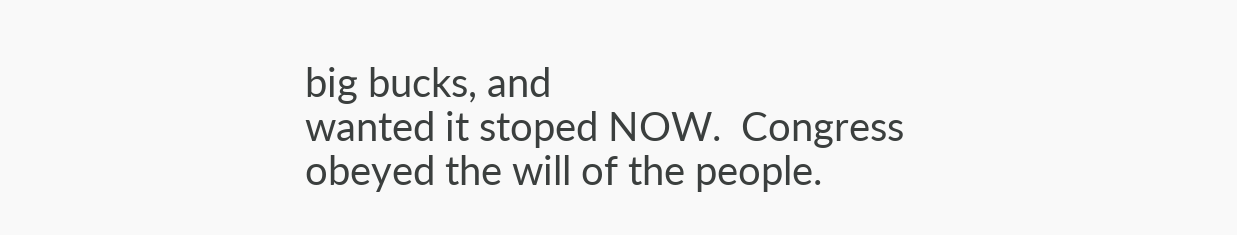big bucks, and
wanted it stoped NOW.  Congress obeyed the will of the people.